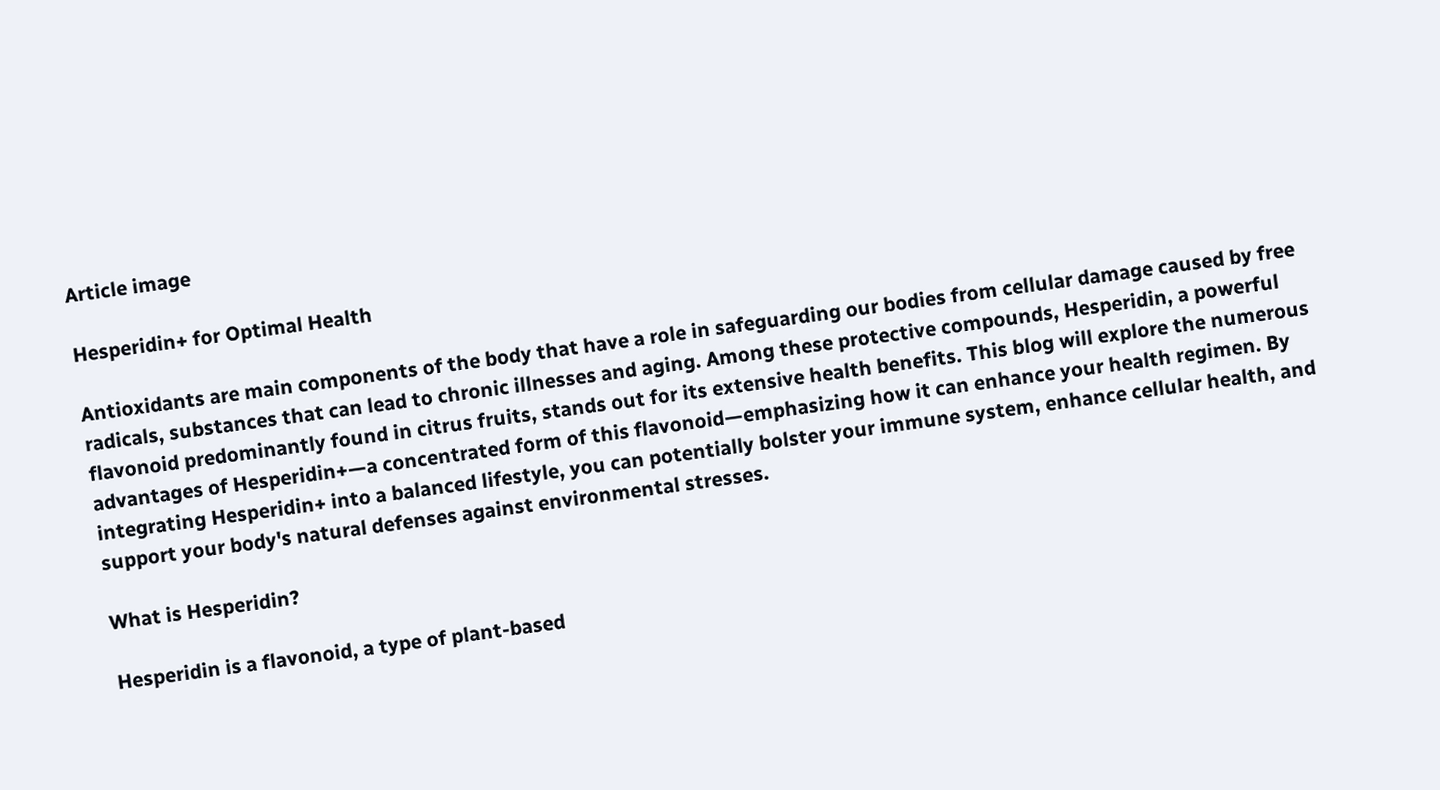Article image

Hesperidin+ for Optimal Health

Antioxidants are main components of the body that have a role in safeguarding our bodies from cellular damage caused by free radicals, substances that can lead to chronic illnesses and aging. Among these protective compounds, Hesperidin, a powerful flavonoid predominantly found in citrus fruits, stands out for its extensive health benefits. This blog will explore the numerous advantages of Hesperidin+—a concentrated form of this flavonoid—emphasizing how it can enhance your health regimen. By integrating Hesperidin+ into a balanced lifestyle, you can potentially bolster your immune system, enhance cellular health, and support your body's natural defenses against environmental stresses.

What is Hesperidin?

Hesperidin is a flavonoid, a type of plant-based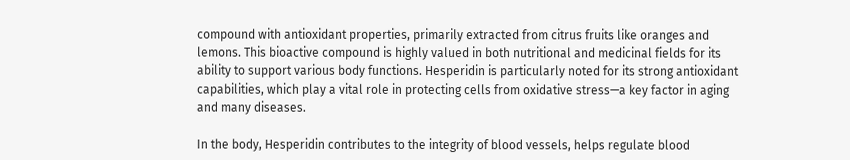compound with antioxidant properties, primarily extracted from citrus fruits like oranges and lemons. This bioactive compound is highly valued in both nutritional and medicinal fields for its ability to support various body functions. Hesperidin is particularly noted for its strong antioxidant capabilities, which play a vital role in protecting cells from oxidative stress—a key factor in aging and many diseases.

In the body, Hesperidin contributes to the integrity of blood vessels, helps regulate blood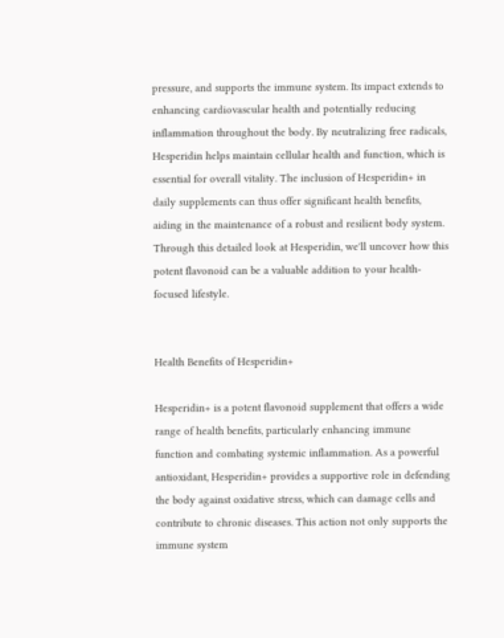pressure, and supports the immune system. Its impact extends to enhancing cardiovascular health and potentially reducing inflammation throughout the body. By neutralizing free radicals, Hesperidin helps maintain cellular health and function, which is essential for overall vitality. The inclusion of Hesperidin+ in daily supplements can thus offer significant health benefits, aiding in the maintenance of a robust and resilient body system. Through this detailed look at Hesperidin, we'll uncover how this potent flavonoid can be a valuable addition to your health-focused lifestyle.


Health Benefits of Hesperidin+

Hesperidin+ is a potent flavonoid supplement that offers a wide range of health benefits, particularly enhancing immune function and combating systemic inflammation. As a powerful antioxidant, Hesperidin+ provides a supportive role in defending the body against oxidative stress, which can damage cells and contribute to chronic diseases. This action not only supports the immune system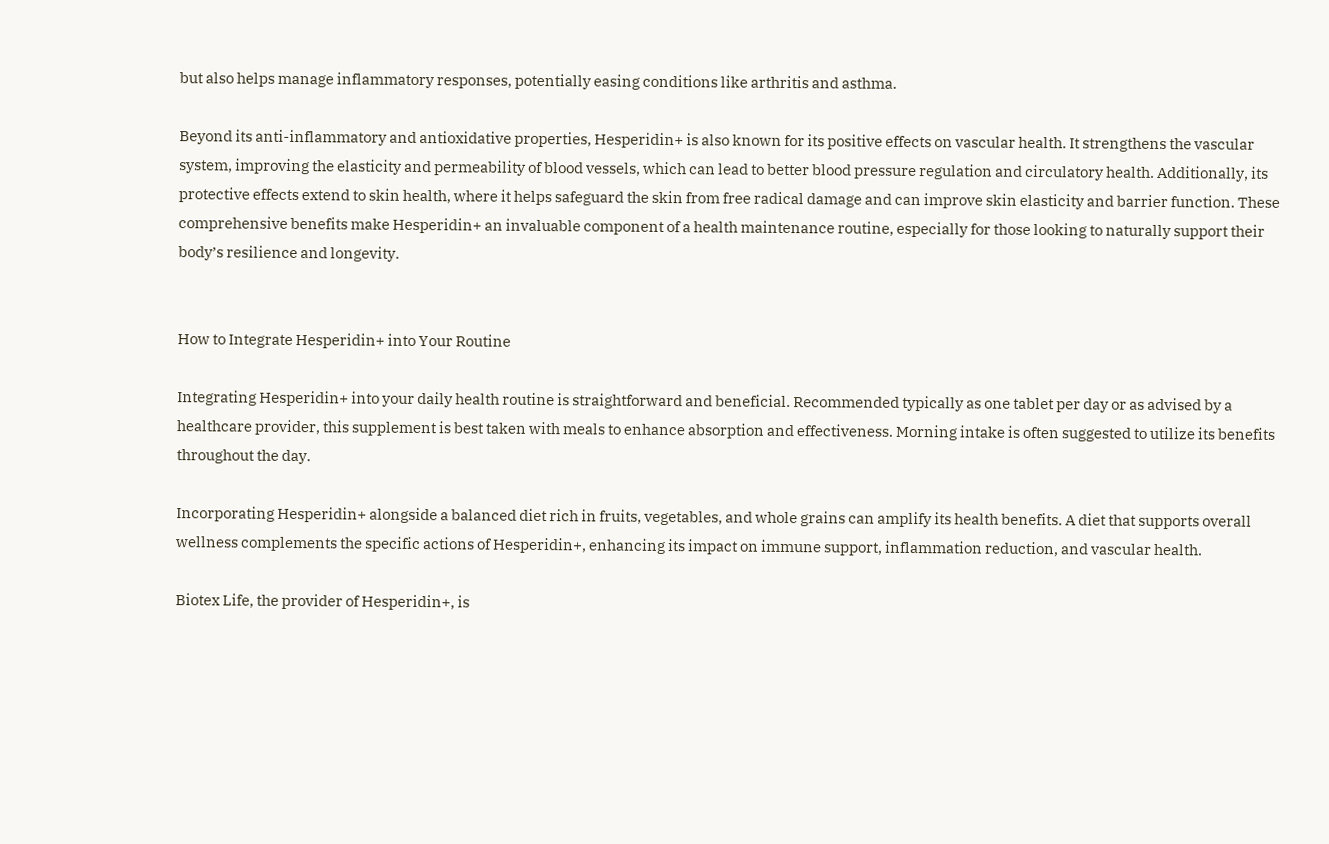but also helps manage inflammatory responses, potentially easing conditions like arthritis and asthma.

Beyond its anti-inflammatory and antioxidative properties, Hesperidin+ is also known for its positive effects on vascular health. It strengthens the vascular system, improving the elasticity and permeability of blood vessels, which can lead to better blood pressure regulation and circulatory health. Additionally, its protective effects extend to skin health, where it helps safeguard the skin from free radical damage and can improve skin elasticity and barrier function. These comprehensive benefits make Hesperidin+ an invaluable component of a health maintenance routine, especially for those looking to naturally support their body’s resilience and longevity.


How to Integrate Hesperidin+ into Your Routine

Integrating Hesperidin+ into your daily health routine is straightforward and beneficial. Recommended typically as one tablet per day or as advised by a healthcare provider, this supplement is best taken with meals to enhance absorption and effectiveness. Morning intake is often suggested to utilize its benefits throughout the day.

Incorporating Hesperidin+ alongside a balanced diet rich in fruits, vegetables, and whole grains can amplify its health benefits. A diet that supports overall wellness complements the specific actions of Hesperidin+, enhancing its impact on immune support, inflammation reduction, and vascular health.

Biotex Life, the provider of Hesperidin+, is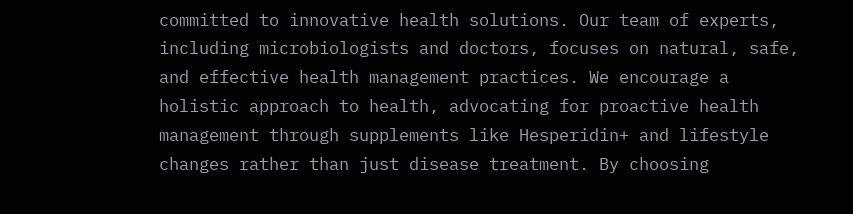committed to innovative health solutions. Our team of experts, including microbiologists and doctors, focuses on natural, safe, and effective health management practices. We encourage a holistic approach to health, advocating for proactive health management through supplements like Hesperidin+ and lifestyle changes rather than just disease treatment. By choosing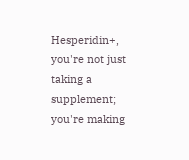Hesperidin+, you're not just taking a supplement; you're making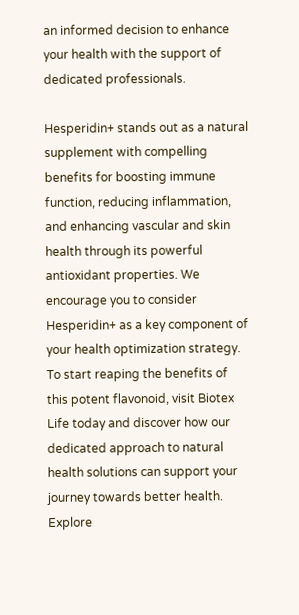an informed decision to enhance your health with the support of dedicated professionals.

Hesperidin+ stands out as a natural supplement with compelling benefits for boosting immune function, reducing inflammation, and enhancing vascular and skin health through its powerful antioxidant properties. We encourage you to consider Hesperidin+ as a key component of your health optimization strategy. To start reaping the benefits of this potent flavonoid, visit Biotex Life today and discover how our dedicated approach to natural health solutions can support your journey towards better health. Explore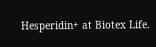Hesperidin+ at Biotex Life.